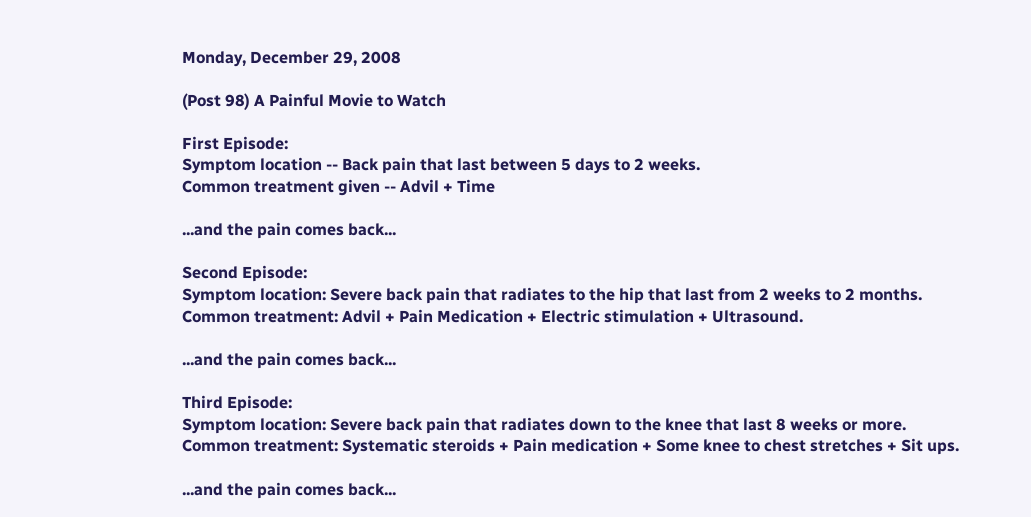Monday, December 29, 2008

(Post 98) A Painful Movie to Watch

First Episode:
Symptom location -- Back pain that last between 5 days to 2 weeks.
Common treatment given -- Advil + Time

...and the pain comes back...

Second Episode:
Symptom location: Severe back pain that radiates to the hip that last from 2 weeks to 2 months.
Common treatment: Advil + Pain Medication + Electric stimulation + Ultrasound.

...and the pain comes back...

Third Episode:
Symptom location: Severe back pain that radiates down to the knee that last 8 weeks or more.
Common treatment: Systematic steroids + Pain medication + Some knee to chest stretches + Sit ups.

...and the pain comes back...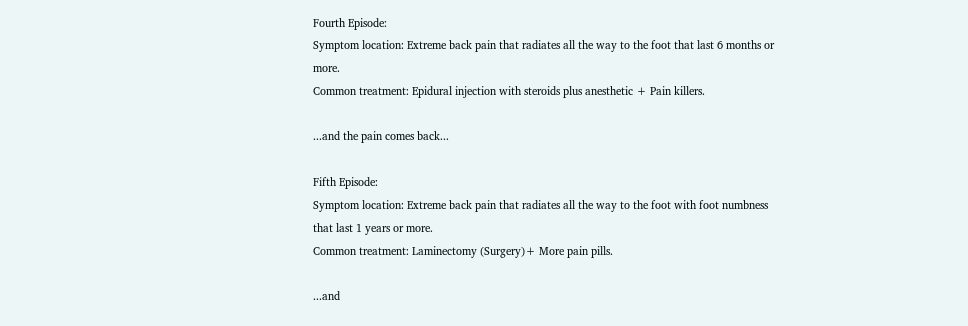Fourth Episode:
Symptom location: Extreme back pain that radiates all the way to the foot that last 6 months or more.
Common treatment: Epidural injection with steroids plus anesthetic + Pain killers.

...and the pain comes back...

Fifth Episode:
Symptom location: Extreme back pain that radiates all the way to the foot with foot numbness that last 1 years or more.
Common treatment: Laminectomy (Surgery)+ More pain pills.

...and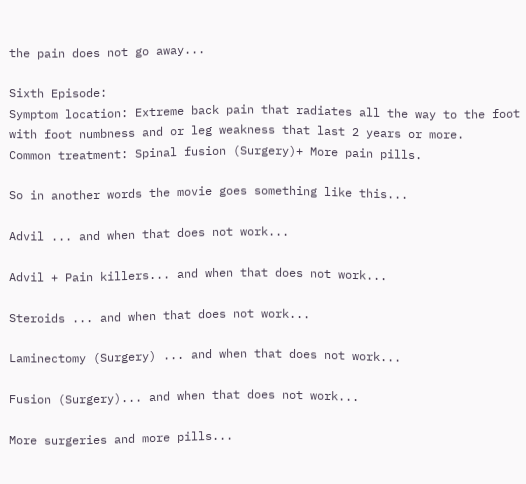the pain does not go away...

Sixth Episode:
Symptom location: Extreme back pain that radiates all the way to the foot with foot numbness and or leg weakness that last 2 years or more.
Common treatment: Spinal fusion (Surgery)+ More pain pills.

So in another words the movie goes something like this...

Advil ... and when that does not work...

Advil + Pain killers... and when that does not work...

Steroids ... and when that does not work...

Laminectomy (Surgery) ... and when that does not work...

Fusion (Surgery)... and when that does not work...

More surgeries and more pills...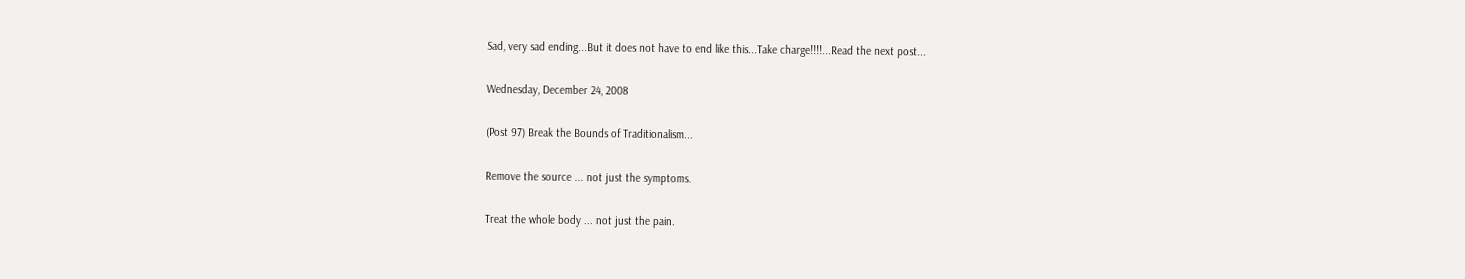Sad, very sad ending...But it does not have to end like this...Take charge!!!!...Read the next post...

Wednesday, December 24, 2008

(Post 97) Break the Bounds of Traditionalism...

Remove the source ... not just the symptoms.

Treat the whole body ... not just the pain.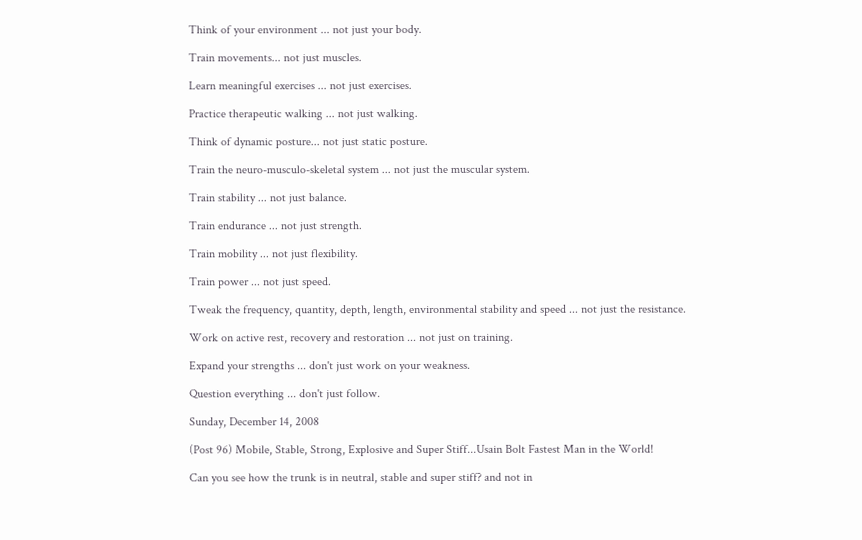Think of your environment ... not just your body.

Train movements... not just muscles.

Learn meaningful exercises ... not just exercises.

Practice therapeutic walking ... not just walking.

Think of dynamic posture... not just static posture.

Train the neuro-musculo-skeletal system ... not just the muscular system.

Train stability ... not just balance.

Train endurance ... not just strength.

Train mobility ... not just flexibility.

Train power ... not just speed.

Tweak the frequency, quantity, depth, length, environmental stability and speed ... not just the resistance.

Work on active rest, recovery and restoration ... not just on training.

Expand your strengths ... don't just work on your weakness.

Question everything ... don't just follow.

Sunday, December 14, 2008

(Post 96) Mobile, Stable, Strong, Explosive and Super Stiff...Usain Bolt Fastest Man in the World!

Can you see how the trunk is in neutral, stable and super stiff? and not in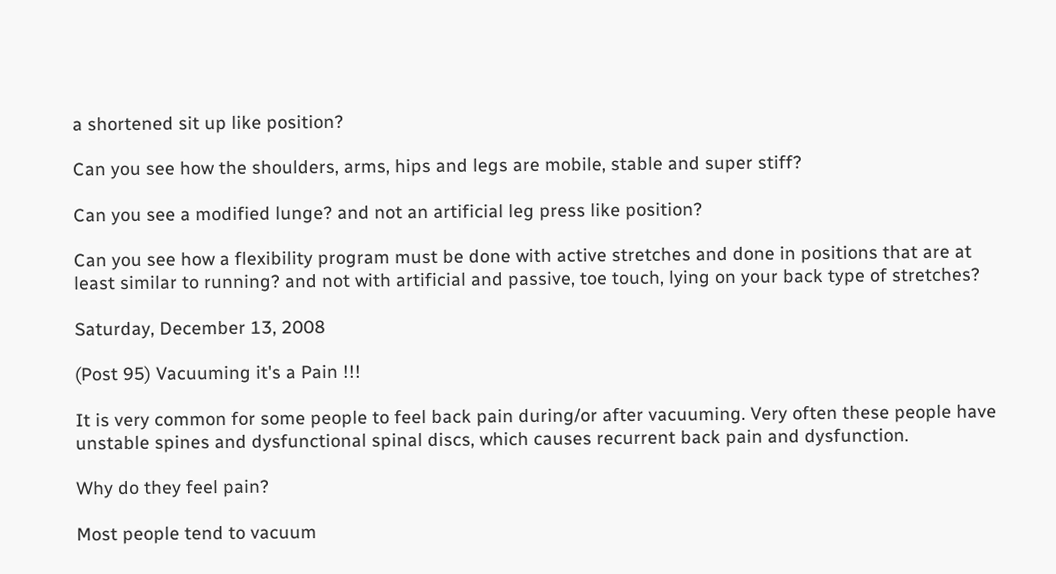a shortened sit up like position?

Can you see how the shoulders, arms, hips and legs are mobile, stable and super stiff?

Can you see a modified lunge? and not an artificial leg press like position?

Can you see how a flexibility program must be done with active stretches and done in positions that are at least similar to running? and not with artificial and passive, toe touch, lying on your back type of stretches?

Saturday, December 13, 2008

(Post 95) Vacuuming it's a Pain !!!

It is very common for some people to feel back pain during/or after vacuuming. Very often these people have unstable spines and dysfunctional spinal discs, which causes recurrent back pain and dysfunction.

Why do they feel pain?

Most people tend to vacuum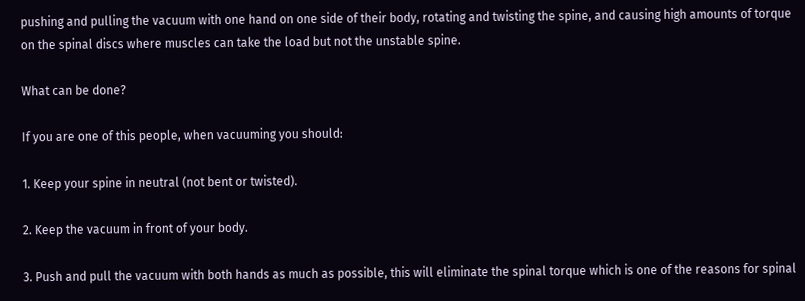pushing and pulling the vacuum with one hand on one side of their body, rotating and twisting the spine, and causing high amounts of torque on the spinal discs where muscles can take the load but not the unstable spine.

What can be done?

If you are one of this people, when vacuuming you should:

1. Keep your spine in neutral (not bent or twisted).

2. Keep the vacuum in front of your body.

3. Push and pull the vacuum with both hands as much as possible, this will eliminate the spinal torque which is one of the reasons for spinal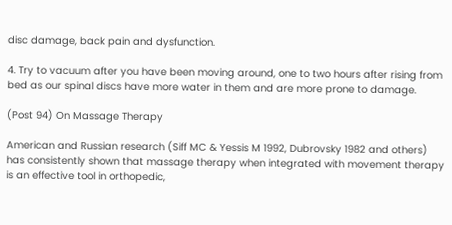disc damage, back pain and dysfunction.

4. Try to vacuum after you have been moving around, one to two hours after rising from bed as our spinal discs have more water in them and are more prone to damage.

(Post 94) On Massage Therapy

American and Russian research (Siff MC & Yessis M 1992, Dubrovsky 1982 and others) has consistently shown that massage therapy when integrated with movement therapy is an effective tool in orthopedic,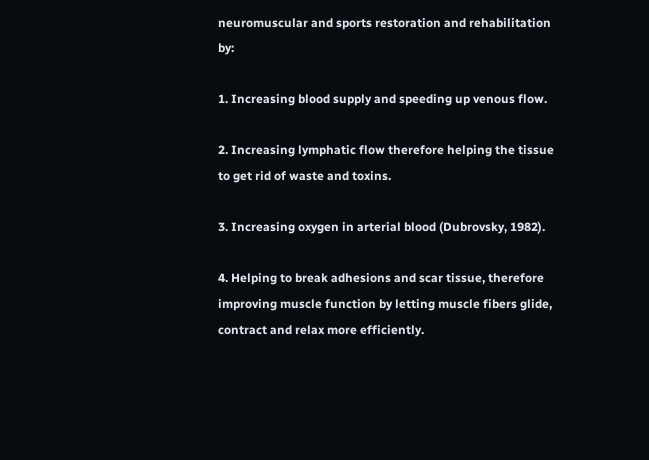neuromuscular and sports restoration and rehabilitation by:

1. Increasing blood supply and speeding up venous flow.

2. Increasing lymphatic flow therefore helping the tissue to get rid of waste and toxins.

3. Increasing oxygen in arterial blood (Dubrovsky, 1982).

4. Helping to break adhesions and scar tissue, therefore improving muscle function by letting muscle fibers glide, contract and relax more efficiently.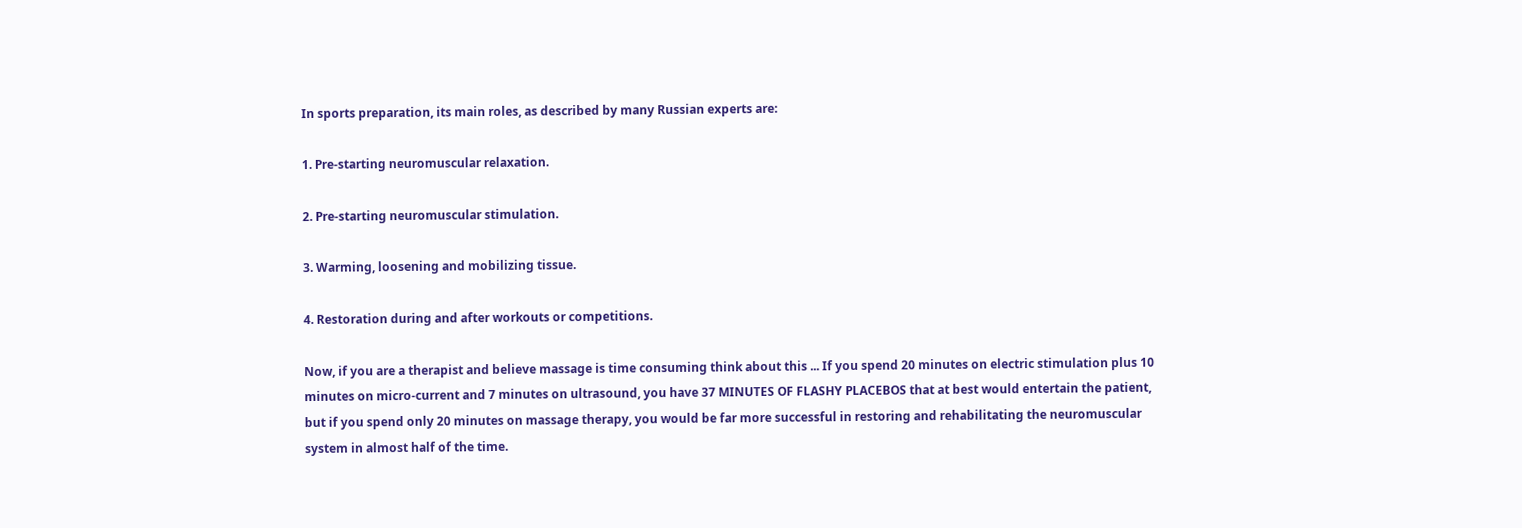In sports preparation, its main roles, as described by many Russian experts are:

1. Pre-starting neuromuscular relaxation.

2. Pre-starting neuromuscular stimulation.

3. Warming, loosening and mobilizing tissue.

4. Restoration during and after workouts or competitions.

Now, if you are a therapist and believe massage is time consuming think about this ... If you spend 20 minutes on electric stimulation plus 10 minutes on micro-current and 7 minutes on ultrasound, you have 37 MINUTES OF FLASHY PLACEBOS that at best would entertain the patient, but if you spend only 20 minutes on massage therapy, you would be far more successful in restoring and rehabilitating the neuromuscular system in almost half of the time.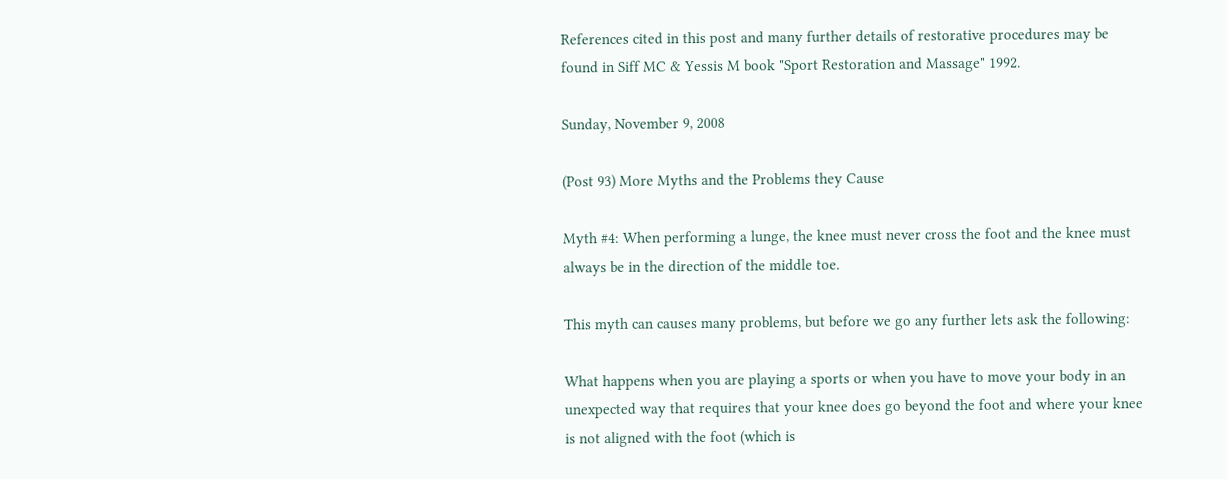References cited in this post and many further details of restorative procedures may be found in Siff MC & Yessis M book "Sport Restoration and Massage" 1992.

Sunday, November 9, 2008

(Post 93) More Myths and the Problems they Cause

Myth #4: When performing a lunge, the knee must never cross the foot and the knee must always be in the direction of the middle toe.

This myth can causes many problems, but before we go any further lets ask the following:

What happens when you are playing a sports or when you have to move your body in an unexpected way that requires that your knee does go beyond the foot and where your knee is not aligned with the foot (which is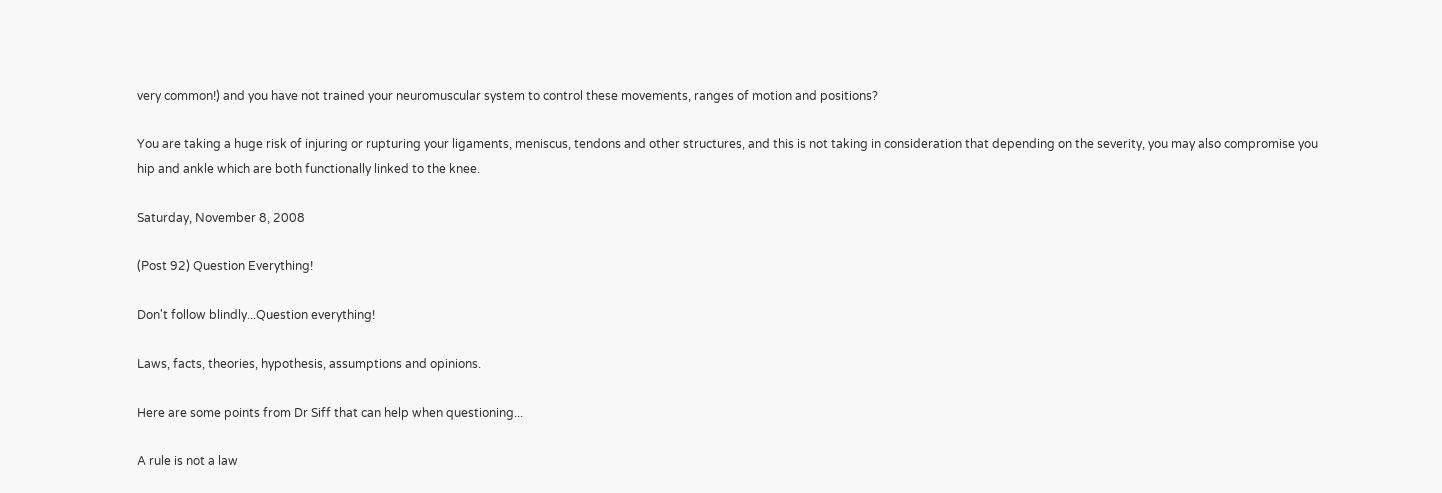very common!) and you have not trained your neuromuscular system to control these movements, ranges of motion and positions?

You are taking a huge risk of injuring or rupturing your ligaments, meniscus, tendons and other structures, and this is not taking in consideration that depending on the severity, you may also compromise you hip and ankle which are both functionally linked to the knee.

Saturday, November 8, 2008

(Post 92) Question Everything!

Don't follow blindly...Question everything!

Laws, facts, theories, hypothesis, assumptions and opinions.

Here are some points from Dr Siff that can help when questioning...

A rule is not a law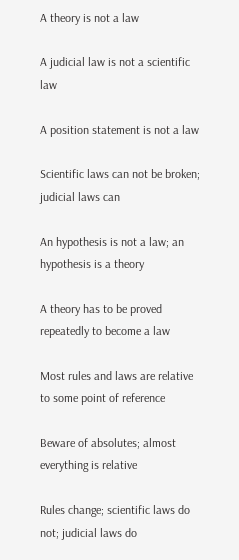A theory is not a law

A judicial law is not a scientific law

A position statement is not a law

Scientific laws can not be broken; judicial laws can

An hypothesis is not a law; an hypothesis is a theory

A theory has to be proved repeatedly to become a law

Most rules and laws are relative to some point of reference

Beware of absolutes; almost everything is relative

Rules change; scientific laws do not; judicial laws do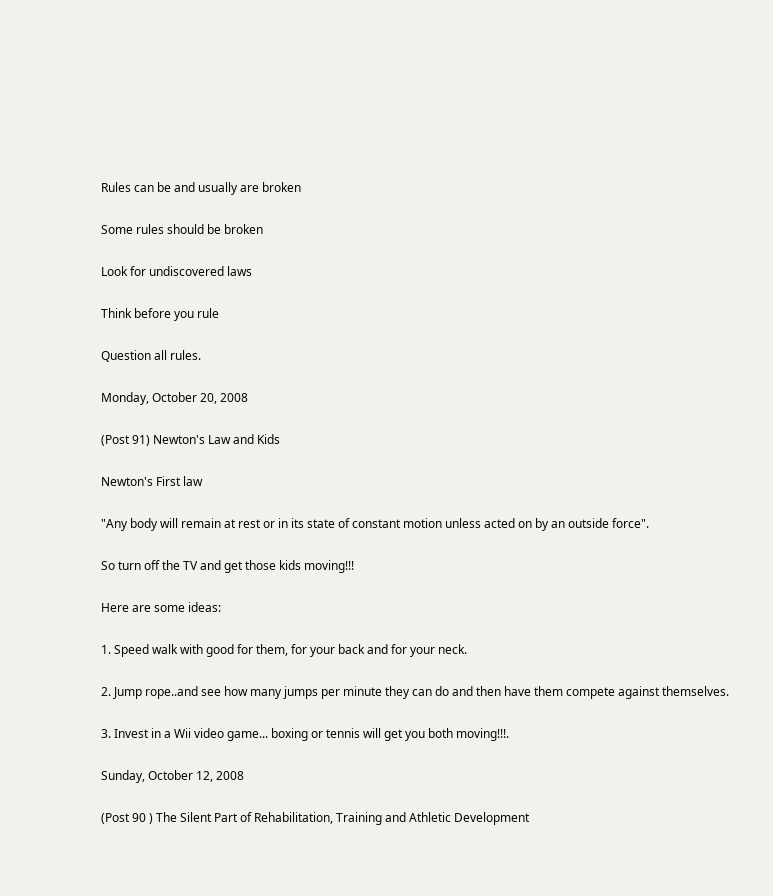Rules can be and usually are broken

Some rules should be broken

Look for undiscovered laws

Think before you rule

Question all rules.

Monday, October 20, 2008

(Post 91) Newton's Law and Kids

Newton's First law

"Any body will remain at rest or in its state of constant motion unless acted on by an outside force".

So turn off the TV and get those kids moving!!!

Here are some ideas:

1. Speed walk with good for them, for your back and for your neck.

2. Jump rope..and see how many jumps per minute they can do and then have them compete against themselves.

3. Invest in a Wii video game... boxing or tennis will get you both moving!!!.

Sunday, October 12, 2008

(Post 90 ) The Silent Part of Rehabilitation, Training and Athletic Development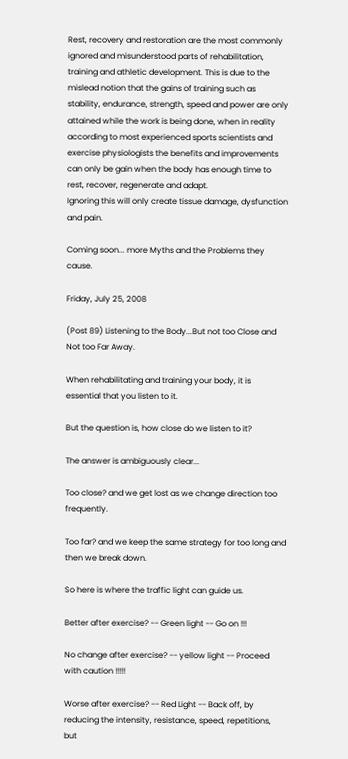Rest, recovery and restoration are the most commonly ignored and misunderstood parts of rehabilitation, training and athletic development. This is due to the mislead notion that the gains of training such as stability, endurance, strength, speed and power are only attained while the work is being done, when in reality according to most experienced sports scientists and exercise physiologists the benefits and improvements can only be gain when the body has enough time to rest, recover, regenerate and adapt.
Ignoring this will only create tissue damage, dysfunction and pain.

Coming soon... more Myths and the Problems they cause.

Friday, July 25, 2008

(Post 89) Listening to the Body...But not too Close and Not too Far Away.

When rehabilitating and training your body, it is essential that you listen to it.

But the question is, how close do we listen to it?

The answer is ambiguously clear...

Too close? and we get lost as we change direction too frequently.

Too far? and we keep the same strategy for too long and then we break down.

So here is where the traffic light can guide us.

Better after exercise? -- Green light -- Go on !!!

No change after exercise? -- yellow light -- Proceed with caution !!!!!

Worse after exercise? -- Red Light -- Back off, by reducing the intensity, resistance, speed, repetitions, but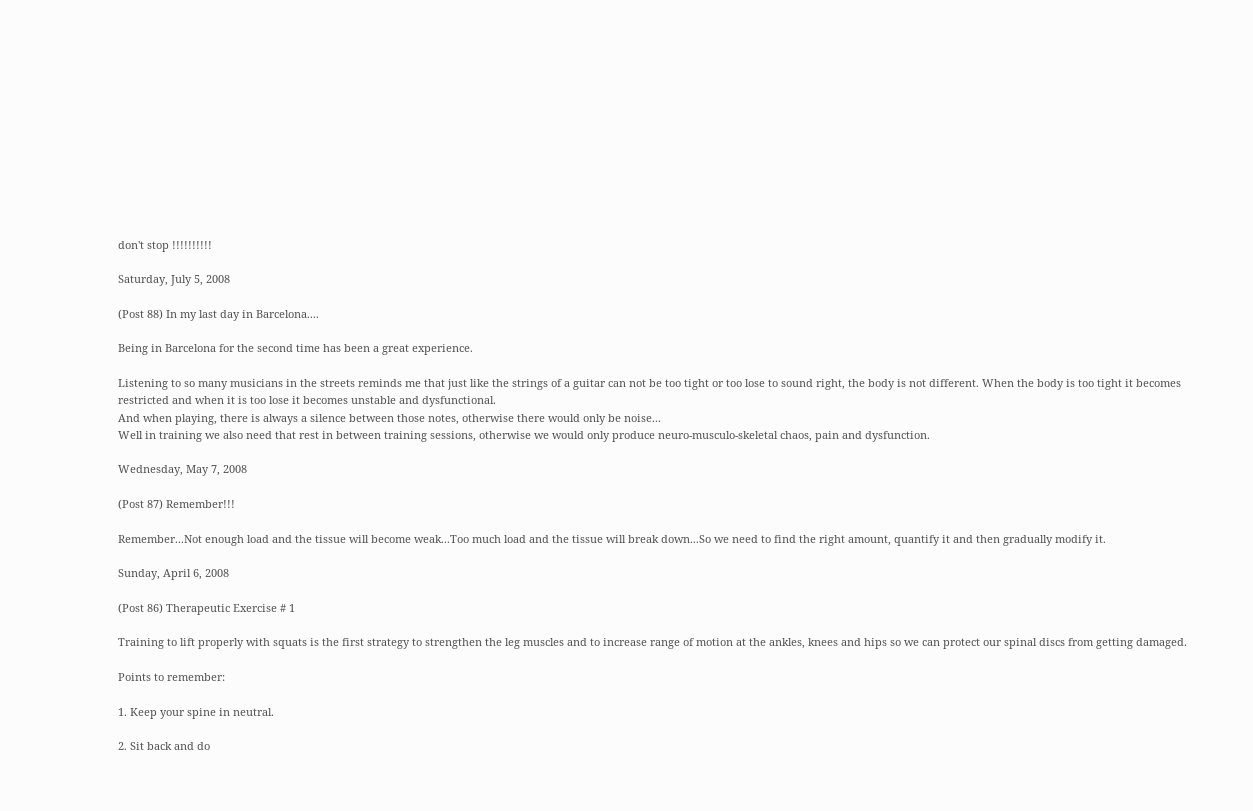don't stop !!!!!!!!!!

Saturday, July 5, 2008

(Post 88) In my last day in Barcelona....

Being in Barcelona for the second time has been a great experience.

Listening to so many musicians in the streets reminds me that just like the strings of a guitar can not be too tight or too lose to sound right, the body is not different. When the body is too tight it becomes restricted and when it is too lose it becomes unstable and dysfunctional.
And when playing, there is always a silence between those notes, otherwise there would only be noise...
Well in training we also need that rest in between training sessions, otherwise we would only produce neuro-musculo-skeletal chaos, pain and dysfunction.

Wednesday, May 7, 2008

(Post 87) Remember!!!

Remember...Not enough load and the tissue will become weak...Too much load and the tissue will break down...So we need to find the right amount, quantify it and then gradually modify it.

Sunday, April 6, 2008

(Post 86) Therapeutic Exercise # 1

Training to lift properly with squats is the first strategy to strengthen the leg muscles and to increase range of motion at the ankles, knees and hips so we can protect our spinal discs from getting damaged.

Points to remember:

1. Keep your spine in neutral.

2. Sit back and do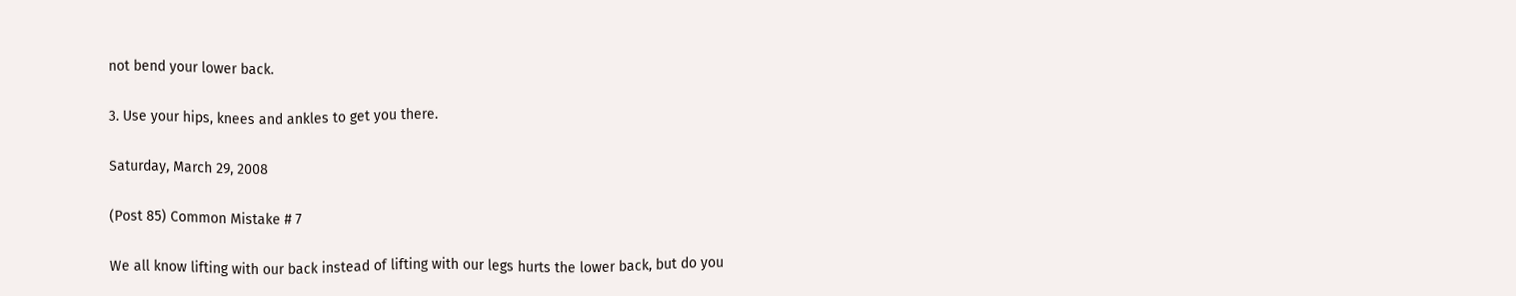not bend your lower back.

3. Use your hips, knees and ankles to get you there.

Saturday, March 29, 2008

(Post 85) Common Mistake # 7

We all know lifting with our back instead of lifting with our legs hurts the lower back, but do you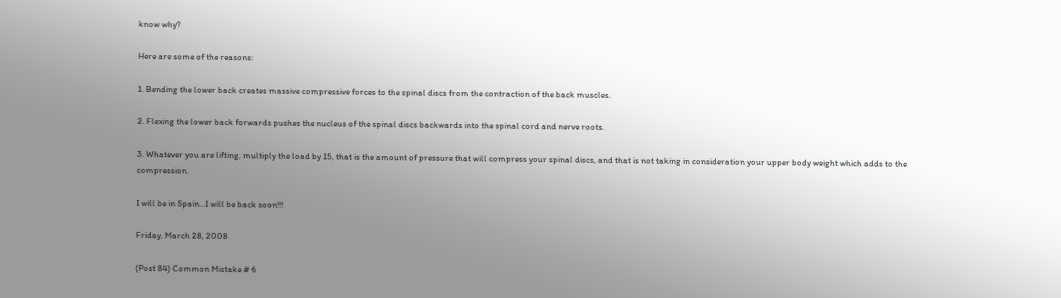know why?

Here are some of the reasons:

1. Bending the lower back creates massive compressive forces to the spinal discs from the contraction of the back muscles.

2. Flexing the lower back forwards pushes the nucleus of the spinal discs backwards into the spinal cord and nerve roots.

3. Whatever you are lifting, multiply the load by 15, that is the amount of pressure that will compress your spinal discs, and that is not taking in consideration your upper body weight which adds to the compression.

I will be in Spain...I will be back soon!!!

Friday, March 28, 2008

(Post 84) Common Mistake # 6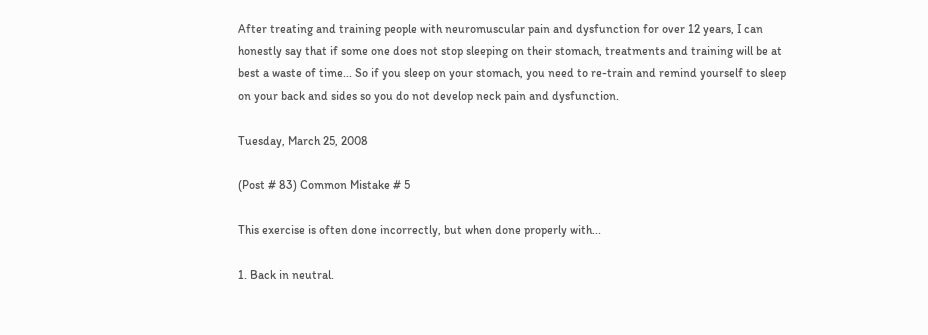After treating and training people with neuromuscular pain and dysfunction for over 12 years, I can honestly say that if some one does not stop sleeping on their stomach, treatments and training will be at best a waste of time... So if you sleep on your stomach, you need to re-train and remind yourself to sleep on your back and sides so you do not develop neck pain and dysfunction.

Tuesday, March 25, 2008

(Post # 83) Common Mistake # 5

This exercise is often done incorrectly, but when done properly with...

1. Back in neutral.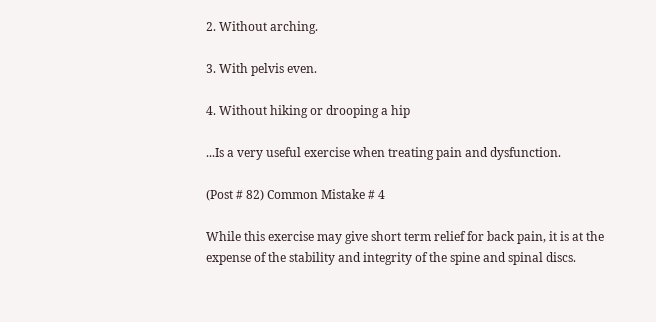2. Without arching.

3. With pelvis even.

4. Without hiking or drooping a hip

...Is a very useful exercise when treating pain and dysfunction.

(Post # 82) Common Mistake # 4

While this exercise may give short term relief for back pain, it is at the expense of the stability and integrity of the spine and spinal discs.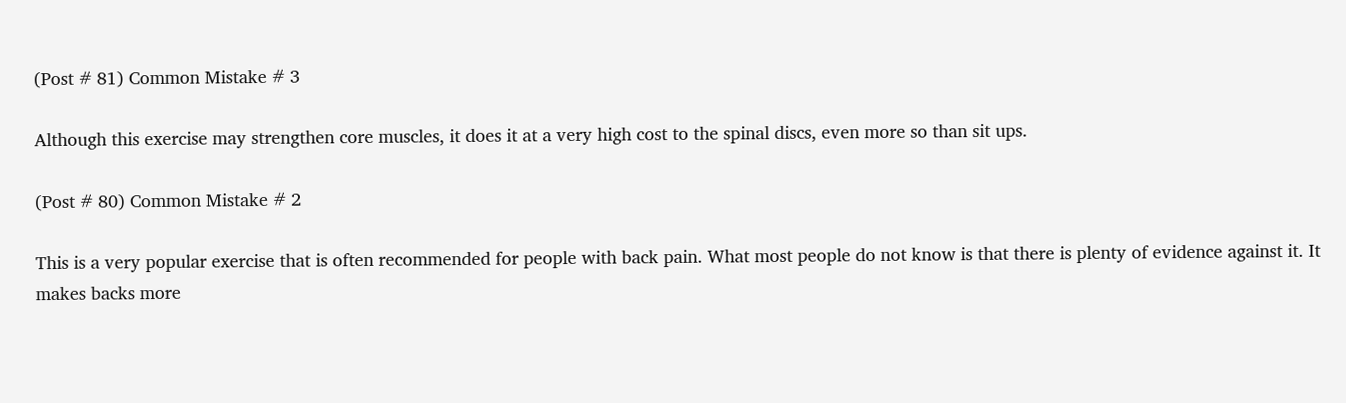(Post # 81) Common Mistake # 3

Although this exercise may strengthen core muscles, it does it at a very high cost to the spinal discs, even more so than sit ups.

(Post # 80) Common Mistake # 2

This is a very popular exercise that is often recommended for people with back pain. What most people do not know is that there is plenty of evidence against it. It makes backs more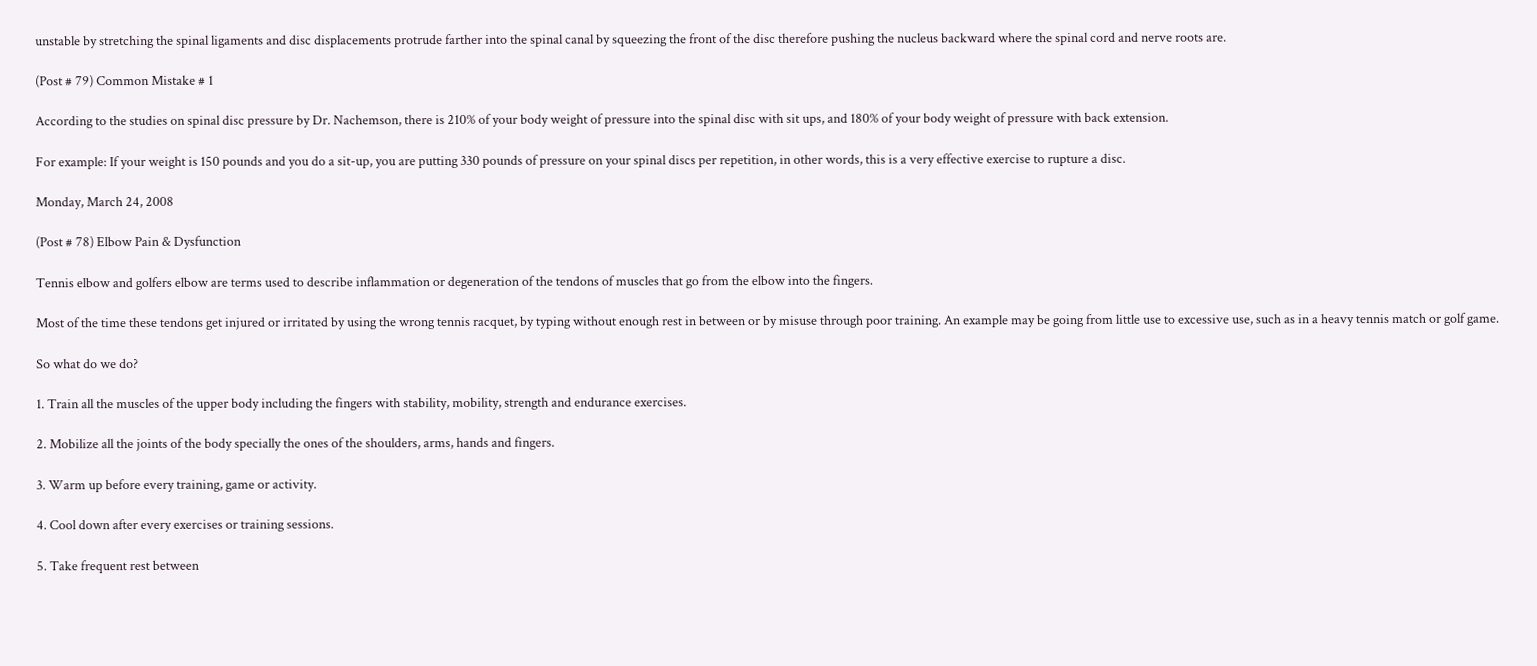unstable by stretching the spinal ligaments and disc displacements protrude farther into the spinal canal by squeezing the front of the disc therefore pushing the nucleus backward where the spinal cord and nerve roots are.

(Post # 79) Common Mistake # 1

According to the studies on spinal disc pressure by Dr. Nachemson, there is 210% of your body weight of pressure into the spinal disc with sit ups, and 180% of your body weight of pressure with back extension.

For example: If your weight is 150 pounds and you do a sit-up, you are putting 330 pounds of pressure on your spinal discs per repetition, in other words, this is a very effective exercise to rupture a disc.

Monday, March 24, 2008

(Post # 78) Elbow Pain & Dysfunction

Tennis elbow and golfers elbow are terms used to describe inflammation or degeneration of the tendons of muscles that go from the elbow into the fingers.

Most of the time these tendons get injured or irritated by using the wrong tennis racquet, by typing without enough rest in between or by misuse through poor training. An example may be going from little use to excessive use, such as in a heavy tennis match or golf game.

So what do we do?

1. Train all the muscles of the upper body including the fingers with stability, mobility, strength and endurance exercises.

2. Mobilize all the joints of the body specially the ones of the shoulders, arms, hands and fingers.

3. Warm up before every training, game or activity.

4. Cool down after every exercises or training sessions.

5. Take frequent rest between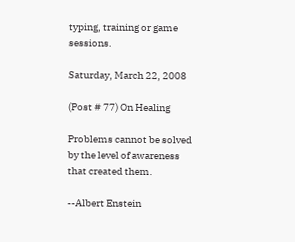typing, training or game sessions.

Saturday, March 22, 2008

(Post # 77) On Healing

Problems cannot be solved by the level of awareness that created them.

--Albert Enstein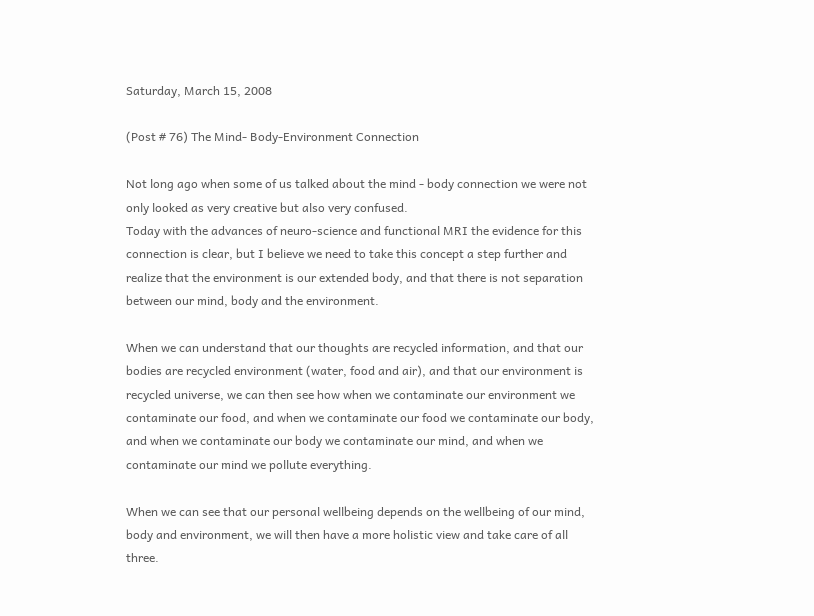Saturday, March 15, 2008

(Post # 76) The Mind- Body-Environment Connection

Not long ago when some of us talked about the mind - body connection we were not only looked as very creative but also very confused.
Today with the advances of neuro-science and functional MRI the evidence for this connection is clear, but I believe we need to take this concept a step further and realize that the environment is our extended body, and that there is not separation between our mind, body and the environment.

When we can understand that our thoughts are recycled information, and that our bodies are recycled environment (water, food and air), and that our environment is recycled universe, we can then see how when we contaminate our environment we contaminate our food, and when we contaminate our food we contaminate our body, and when we contaminate our body we contaminate our mind, and when we contaminate our mind we pollute everything.

When we can see that our personal wellbeing depends on the wellbeing of our mind, body and environment, we will then have a more holistic view and take care of all three.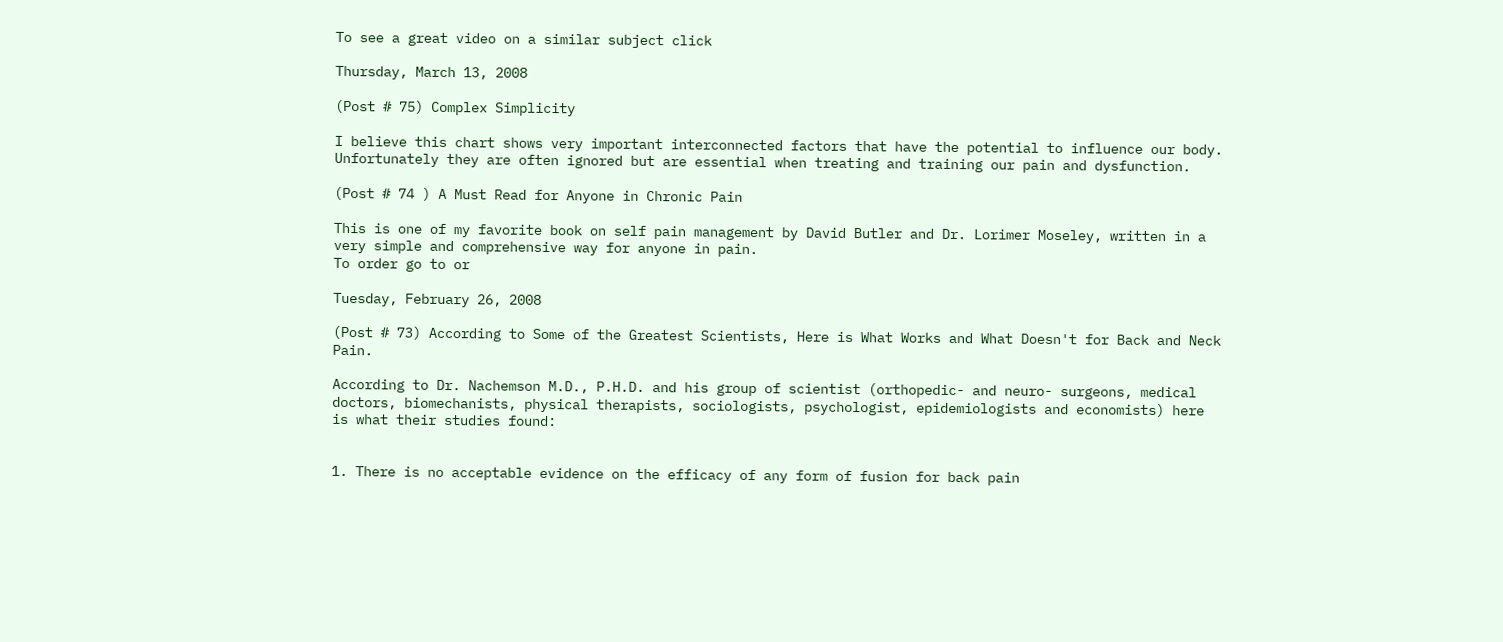To see a great video on a similar subject click

Thursday, March 13, 2008

(Post # 75) Complex Simplicity

I believe this chart shows very important interconnected factors that have the potential to influence our body. Unfortunately they are often ignored but are essential when treating and training our pain and dysfunction.

(Post # 74 ) A Must Read for Anyone in Chronic Pain

This is one of my favorite book on self pain management by David Butler and Dr. Lorimer Moseley, written in a very simple and comprehensive way for anyone in pain.
To order go to or

Tuesday, February 26, 2008

(Post # 73) According to Some of the Greatest Scientists, Here is What Works and What Doesn't for Back and Neck Pain.

According to Dr. Nachemson M.D., P.H.D. and his group of scientist (orthopedic- and neuro- surgeons, medical doctors, biomechanists, physical therapists, sociologists, psychologist, epidemiologists and economists) here is what their studies found:


1. There is no acceptable evidence on the efficacy of any form of fusion for back pain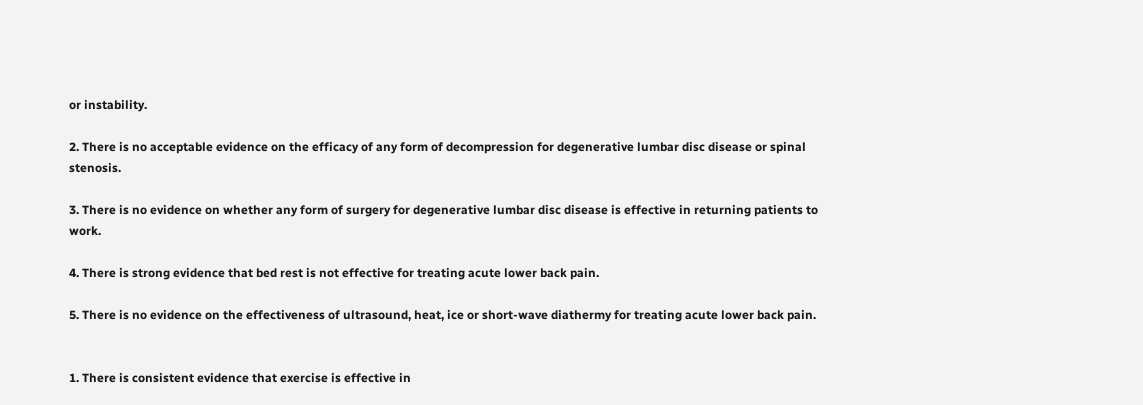or instability.

2. There is no acceptable evidence on the efficacy of any form of decompression for degenerative lumbar disc disease or spinal stenosis.

3. There is no evidence on whether any form of surgery for degenerative lumbar disc disease is effective in returning patients to work.

4. There is strong evidence that bed rest is not effective for treating acute lower back pain.

5. There is no evidence on the effectiveness of ultrasound, heat, ice or short-wave diathermy for treating acute lower back pain.


1. There is consistent evidence that exercise is effective in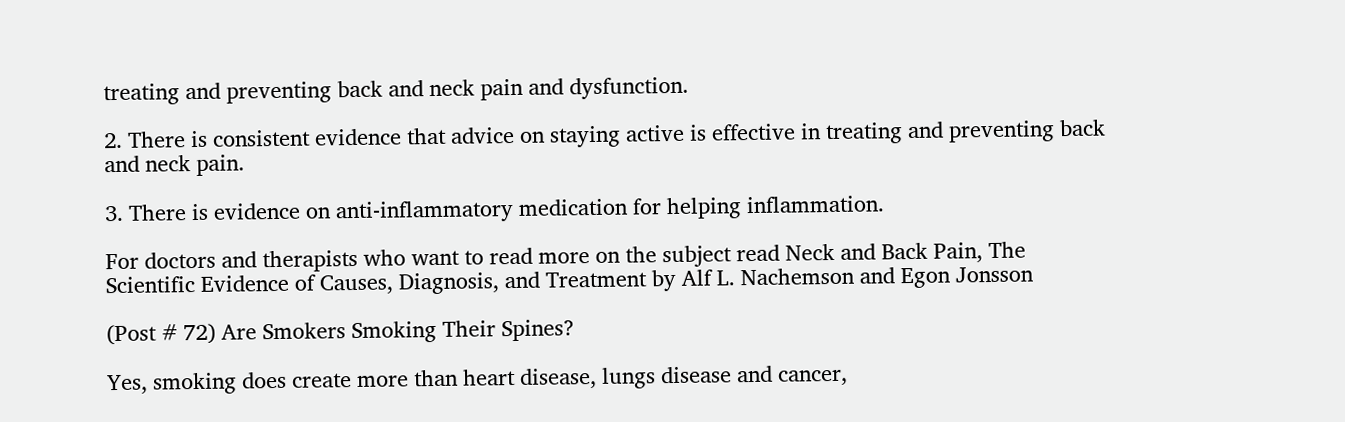treating and preventing back and neck pain and dysfunction.

2. There is consistent evidence that advice on staying active is effective in treating and preventing back and neck pain.

3. There is evidence on anti-inflammatory medication for helping inflammation.

For doctors and therapists who want to read more on the subject read Neck and Back Pain, The Scientific Evidence of Causes, Diagnosis, and Treatment by Alf L. Nachemson and Egon Jonsson

(Post # 72) Are Smokers Smoking Their Spines?

Yes, smoking does create more than heart disease, lungs disease and cancer,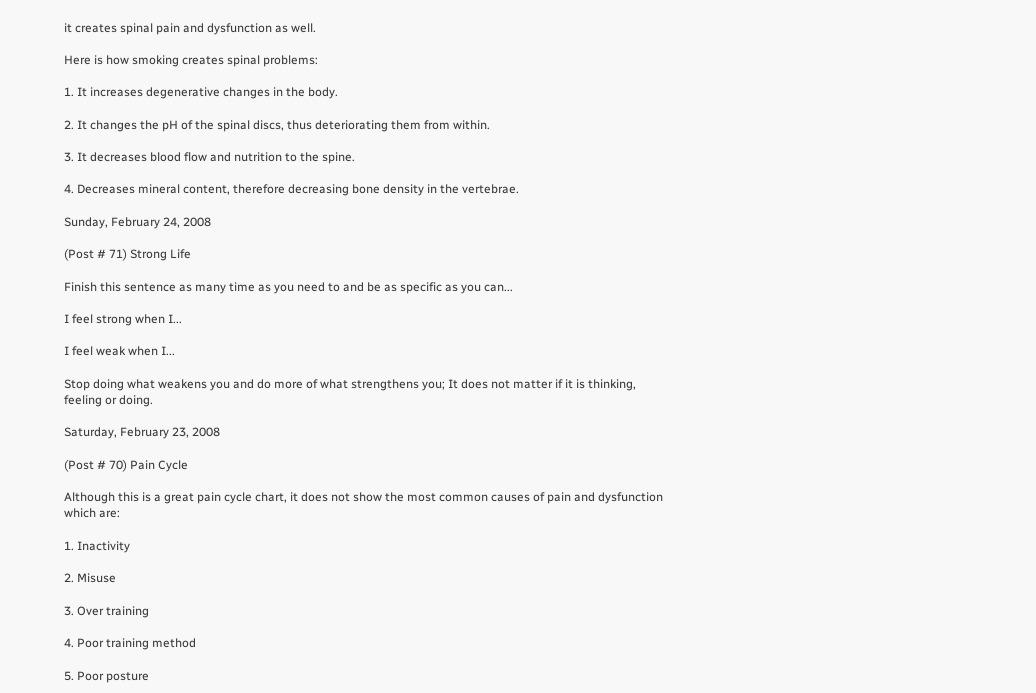it creates spinal pain and dysfunction as well.

Here is how smoking creates spinal problems:

1. It increases degenerative changes in the body.

2. It changes the pH of the spinal discs, thus deteriorating them from within.

3. It decreases blood flow and nutrition to the spine.

4. Decreases mineral content, therefore decreasing bone density in the vertebrae.

Sunday, February 24, 2008

(Post # 71) Strong Life

Finish this sentence as many time as you need to and be as specific as you can...

I feel strong when I...

I feel weak when I...

Stop doing what weakens you and do more of what strengthens you; It does not matter if it is thinking, feeling or doing.

Saturday, February 23, 2008

(Post # 70) Pain Cycle

Although this is a great pain cycle chart, it does not show the most common causes of pain and dysfunction which are:

1. Inactivity

2. Misuse

3. Over training

4. Poor training method

5. Poor posture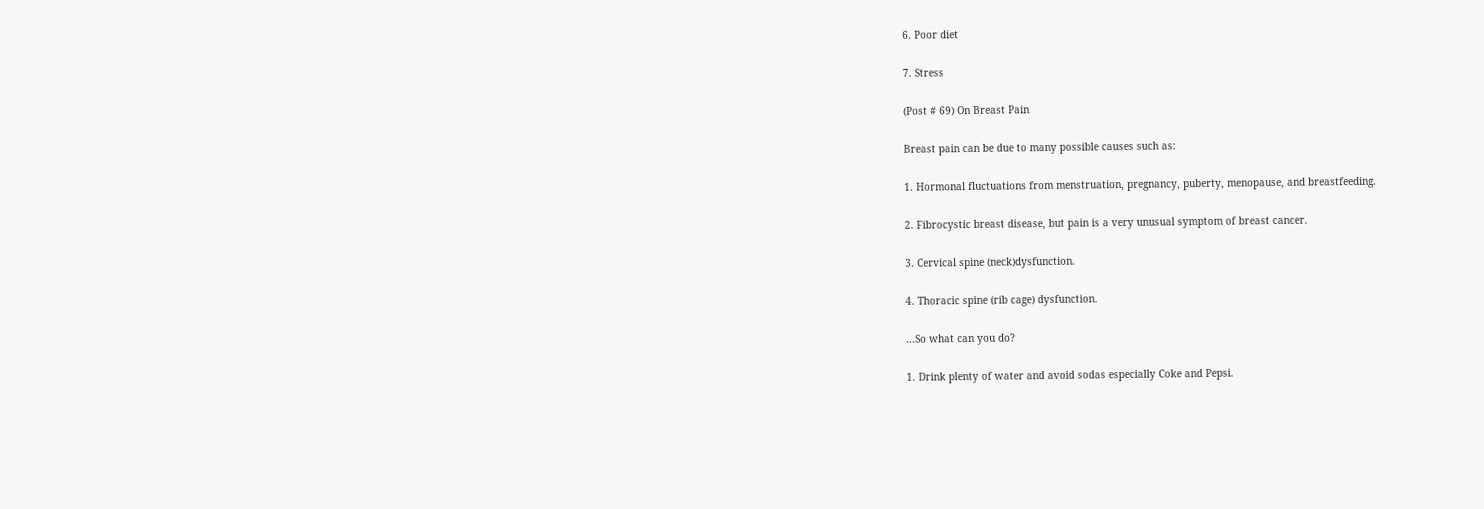6. Poor diet

7. Stress

(Post # 69) On Breast Pain

Breast pain can be due to many possible causes such as:

1. Hormonal fluctuations from menstruation, pregnancy, puberty, menopause, and breastfeeding.

2. Fibrocystic breast disease, but pain is a very unusual symptom of breast cancer.

3. Cervical spine (neck)dysfunction.

4. Thoracic spine (rib cage) dysfunction.

...So what can you do?

1. Drink plenty of water and avoid sodas especially Coke and Pepsi.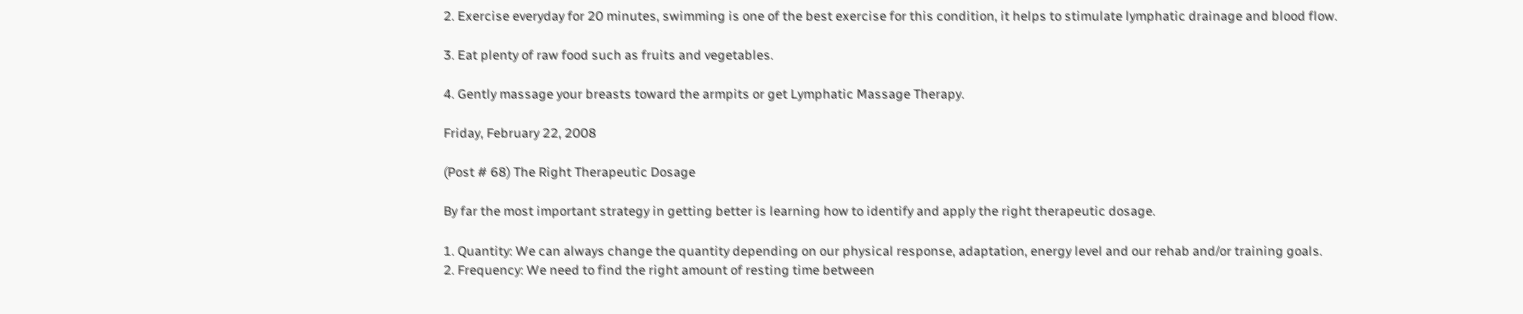2. Exercise everyday for 20 minutes, swimming is one of the best exercise for this condition, it helps to stimulate lymphatic drainage and blood flow.

3. Eat plenty of raw food such as fruits and vegetables.

4. Gently massage your breasts toward the armpits or get Lymphatic Massage Therapy.

Friday, February 22, 2008

(Post # 68) The Right Therapeutic Dosage

By far the most important strategy in getting better is learning how to identify and apply the right therapeutic dosage.

1. Quantity: We can always change the quantity depending on our physical response, adaptation, energy level and our rehab and/or training goals.
2. Frequency: We need to find the right amount of resting time between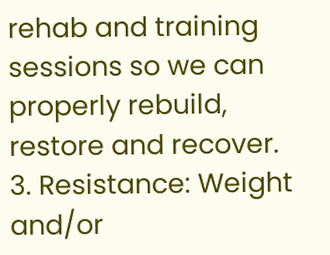rehab and training sessions so we can properly rebuild, restore and recover.
3. Resistance: Weight and/or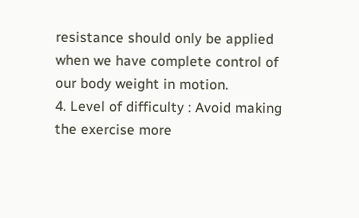resistance should only be applied when we have complete control of our body weight in motion.
4. Level of difficulty : Avoid making the exercise more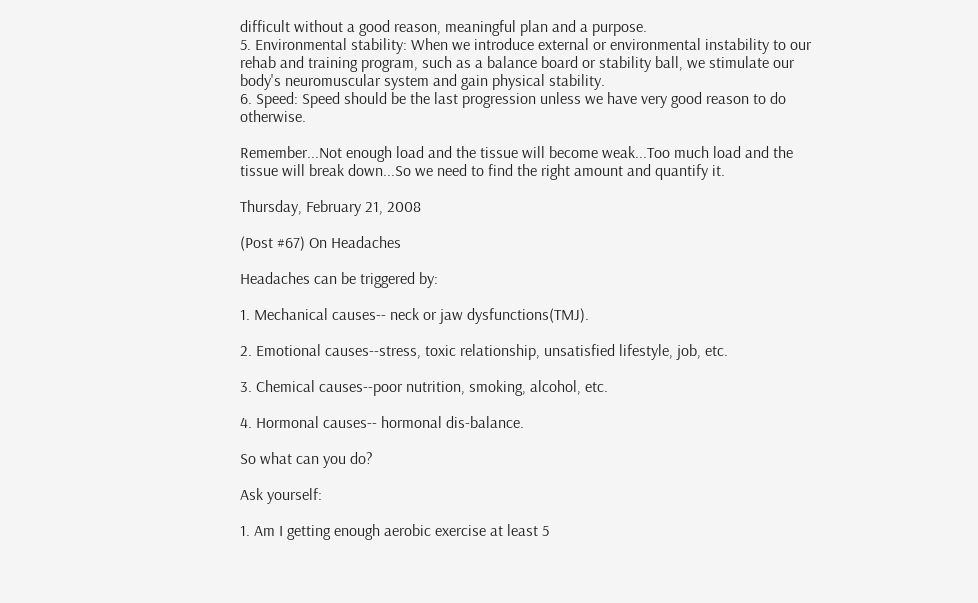difficult without a good reason, meaningful plan and a purpose.
5. Environmental stability: When we introduce external or environmental instability to our rehab and training program, such as a balance board or stability ball, we stimulate our body's neuromuscular system and gain physical stability.
6. Speed: Speed should be the last progression unless we have very good reason to do otherwise.

Remember...Not enough load and the tissue will become weak...Too much load and the tissue will break down...So we need to find the right amount and quantify it.

Thursday, February 21, 2008

(Post #67) On Headaches

Headaches can be triggered by:

1. Mechanical causes-- neck or jaw dysfunctions(TMJ).

2. Emotional causes--stress, toxic relationship, unsatisfied lifestyle, job, etc.

3. Chemical causes--poor nutrition, smoking, alcohol, etc.

4. Hormonal causes-- hormonal dis-balance.

So what can you do?

Ask yourself:

1. Am I getting enough aerobic exercise at least 5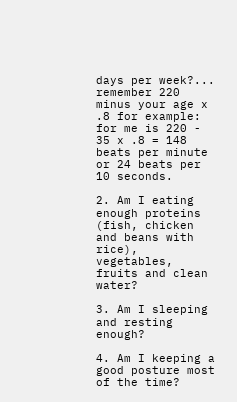days per week?... remember 220 minus your age x .8 for example: for me is 220 - 35 x .8 = 148 beats per minute or 24 beats per 10 seconds.

2. Am I eating enough proteins (fish, chicken and beans with rice), vegetables, fruits and clean water?

3. Am I sleeping and resting enough?

4. Am I keeping a good posture most of the time?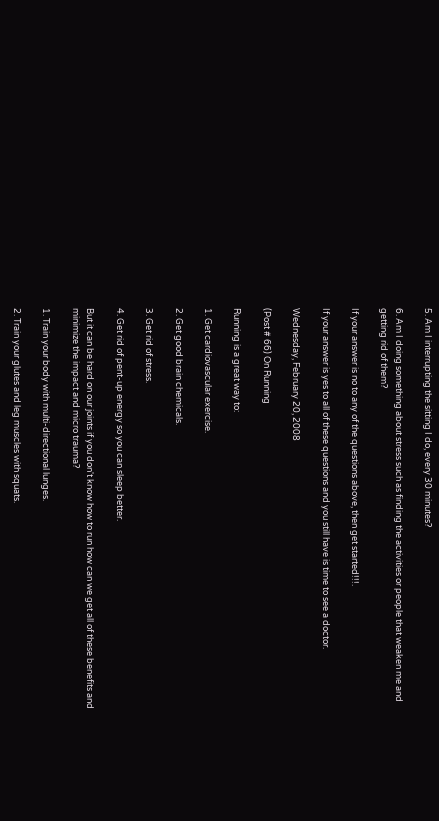5. Am I interrupting the sitting I do, every 30 minutes?

6. Am I doing something about stress such as finding the activities or people that weaken me and getting rid of them?

If your answer is no to any of the questions above, then get started!!!.

If your answer is yes to all of these questions and you still have is time to see a doctor.

Wednesday, February 20, 2008

(Post # 66) On Running

Running is a great way to:

1. Get cardiovascular exercise.

2. Get good brain chemicals.

3. Get rid of stress.

4. Get rid of pent-up energy so you can sleep better.

But it can be hard on our joints if you don't know how to run how can we get all of these benefits and minimize the impact and micro trauma?

1. Train your body with multi-directional lunges.

2. Train your glutes and leg muscles with squats.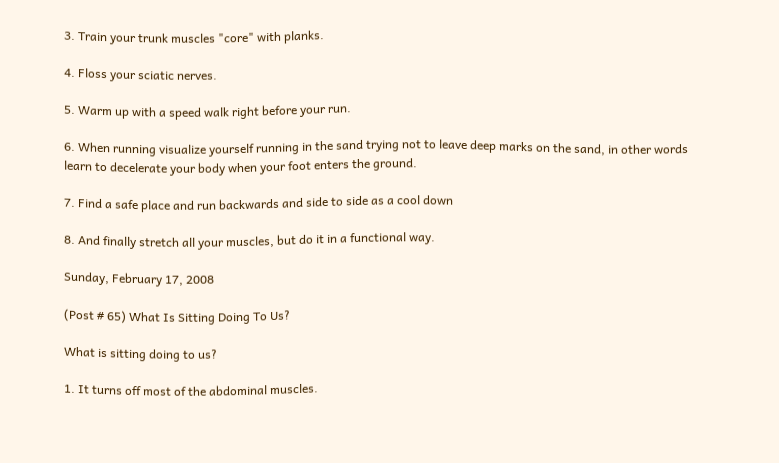3. Train your trunk muscles "core" with planks.

4. Floss your sciatic nerves.

5. Warm up with a speed walk right before your run.

6. When running visualize yourself running in the sand trying not to leave deep marks on the sand, in other words learn to decelerate your body when your foot enters the ground.

7. Find a safe place and run backwards and side to side as a cool down

8. And finally stretch all your muscles, but do it in a functional way.

Sunday, February 17, 2008

(Post # 65) What Is Sitting Doing To Us?

What is sitting doing to us?

1. It turns off most of the abdominal muscles.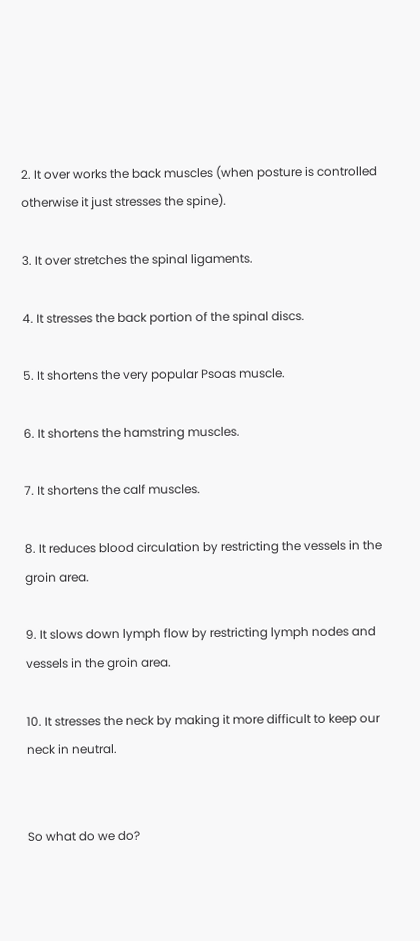2. It over works the back muscles (when posture is controlled otherwise it just stresses the spine).

3. It over stretches the spinal ligaments.

4. It stresses the back portion of the spinal discs.

5. It shortens the very popular Psoas muscle.

6. It shortens the hamstring muscles.

7. It shortens the calf muscles.

8. It reduces blood circulation by restricting the vessels in the groin area.

9. It slows down lymph flow by restricting lymph nodes and vessels in the groin area.

10. It stresses the neck by making it more difficult to keep our neck in neutral.


So what do we do?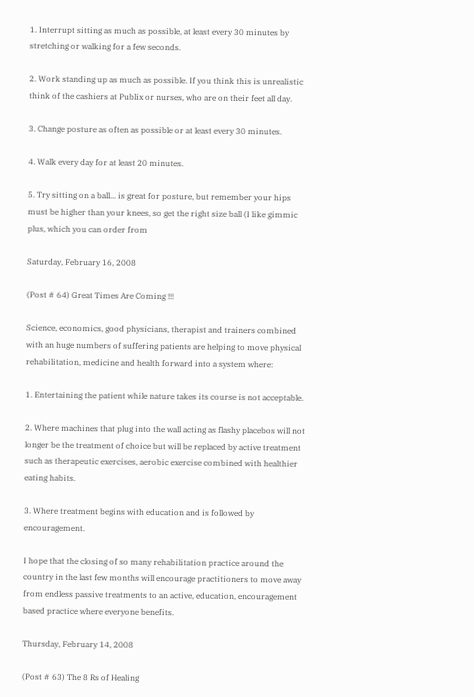1. Interrupt sitting as much as possible, at least every 30 minutes by stretching or walking for a few seconds.

2. Work standing up as much as possible. If you think this is unrealistic think of the cashiers at Publix or nurses, who are on their feet all day.

3. Change posture as often as possible or at least every 30 minutes.

4. Walk every day for at least 20 minutes.

5. Try sitting on a ball... is great for posture, but remember your hips must be higher than your knees, so get the right size ball (I like gimmic plus, which you can order from

Saturday, February 16, 2008

(Post # 64) Great Times Are Coming !!!

Science, economics, good physicians, therapist and trainers combined with an huge numbers of suffering patients are helping to move physical rehabilitation, medicine and health forward into a system where:

1. Entertaining the patient while nature takes its course is not acceptable.

2. Where machines that plug into the wall acting as flashy placebos will not longer be the treatment of choice but will be replaced by active treatment such as therapeutic exercises, aerobic exercise combined with healthier eating habits.

3. Where treatment begins with education and is followed by encouragement.

I hope that the closing of so many rehabilitation practice around the country in the last few months will encourage practitioners to move away from endless passive treatments to an active, education, encouragement based practice where everyone benefits.

Thursday, February 14, 2008

(Post # 63) The 8 Rs of Healing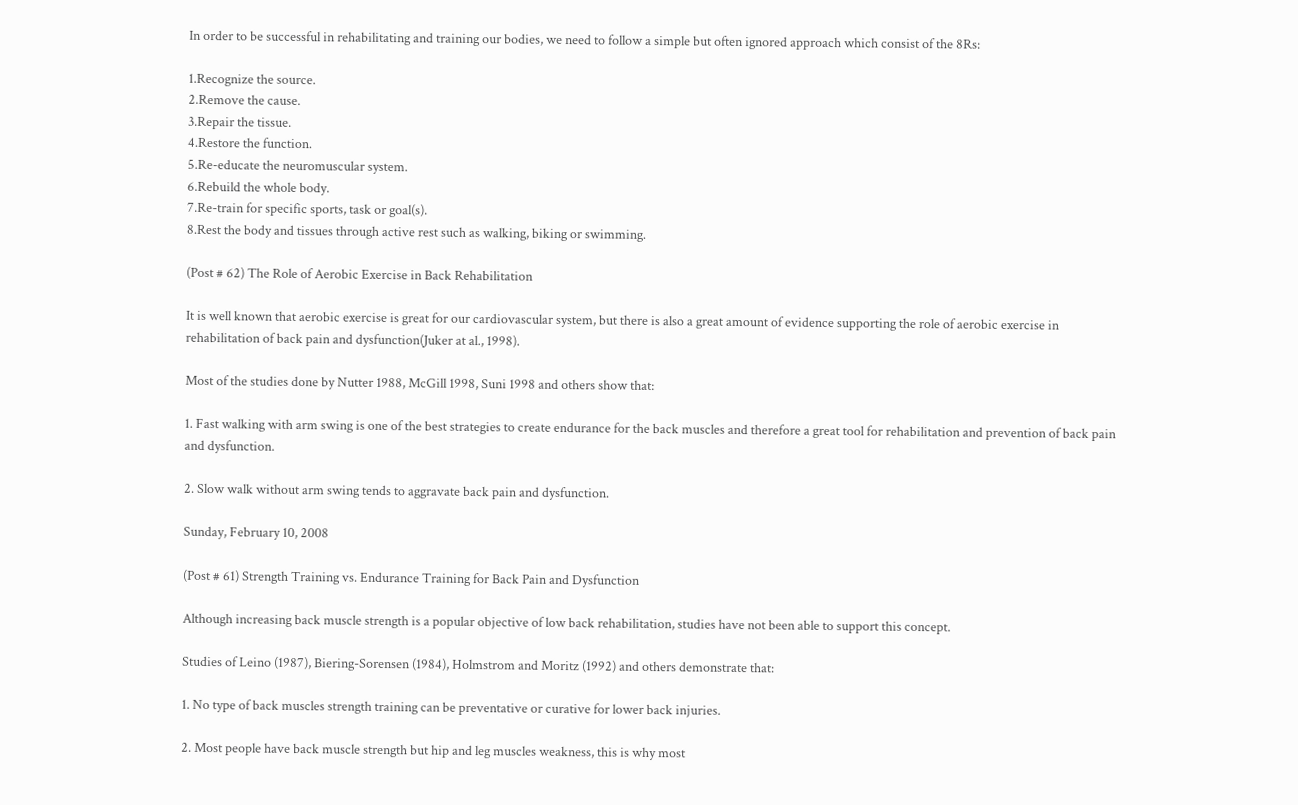In order to be successful in rehabilitating and training our bodies, we need to follow a simple but often ignored approach which consist of the 8Rs:

1.Recognize the source.
2.Remove the cause.
3.Repair the tissue.
4.Restore the function.
5.Re-educate the neuromuscular system.
6.Rebuild the whole body.
7.Re-train for specific sports, task or goal(s).
8.Rest the body and tissues through active rest such as walking, biking or swimming.

(Post # 62) The Role of Aerobic Exercise in Back Rehabilitation

It is well known that aerobic exercise is great for our cardiovascular system, but there is also a great amount of evidence supporting the role of aerobic exercise in rehabilitation of back pain and dysfunction(Juker at al., 1998).

Most of the studies done by Nutter 1988, McGill 1998, Suni 1998 and others show that:

1. Fast walking with arm swing is one of the best strategies to create endurance for the back muscles and therefore a great tool for rehabilitation and prevention of back pain and dysfunction.

2. Slow walk without arm swing tends to aggravate back pain and dysfunction.

Sunday, February 10, 2008

(Post # 61) Strength Training vs. Endurance Training for Back Pain and Dysfunction

Although increasing back muscle strength is a popular objective of low back rehabilitation, studies have not been able to support this concept.

Studies of Leino (1987), Biering-Sorensen (1984), Holmstrom and Moritz (1992) and others demonstrate that:

1. No type of back muscles strength training can be preventative or curative for lower back injuries.

2. Most people have back muscle strength but hip and leg muscles weakness, this is why most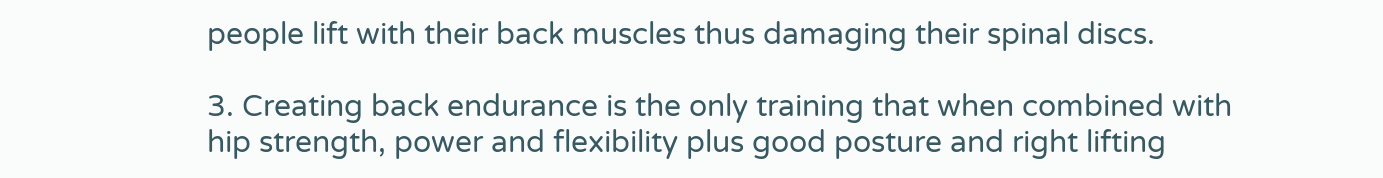people lift with their back muscles thus damaging their spinal discs.

3. Creating back endurance is the only training that when combined with hip strength, power and flexibility plus good posture and right lifting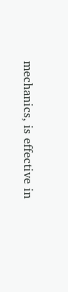mechanics, is effective in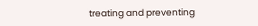treating and preventing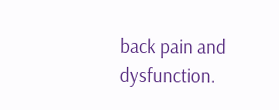back pain and dysfunction.